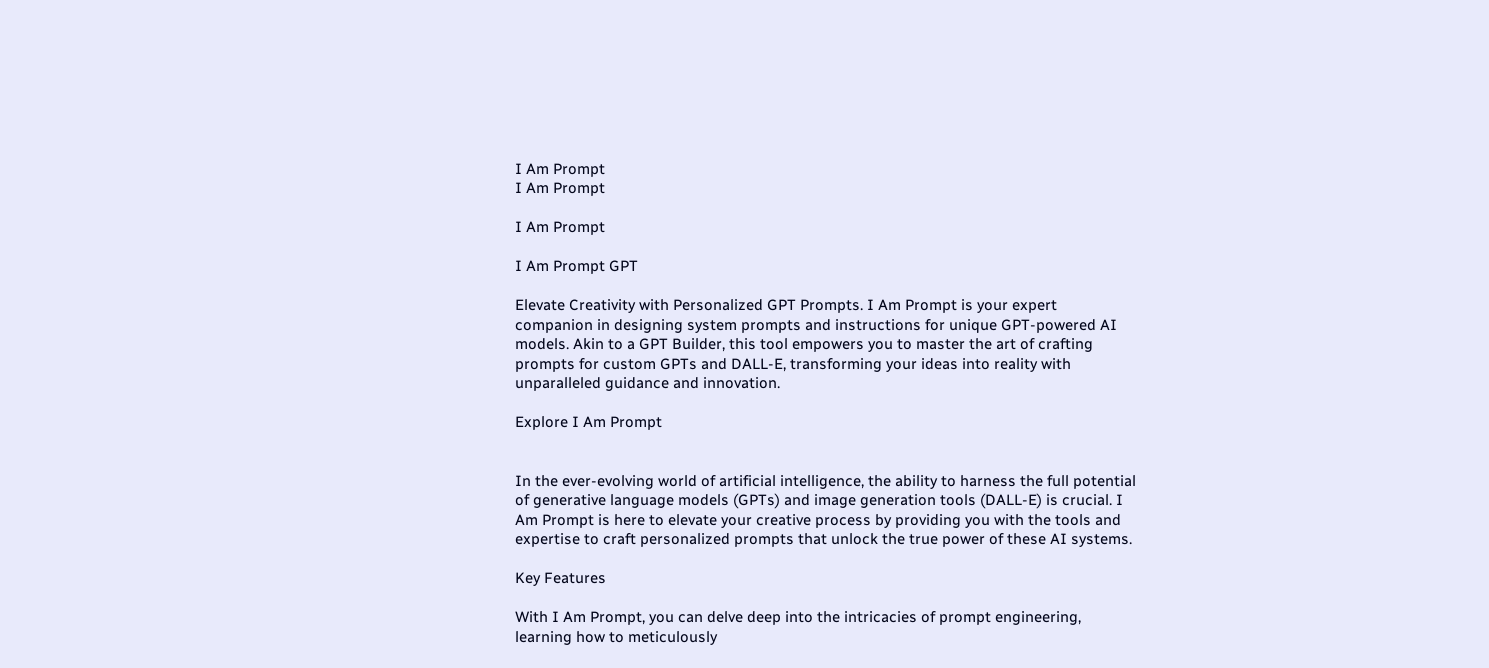I Am Prompt
I Am Prompt

I Am Prompt

I Am Prompt GPT

Elevate Creativity with Personalized GPT Prompts. I Am Prompt is your expert companion in designing system prompts and instructions for unique GPT-powered AI models. Akin to a GPT Builder, this tool empowers you to master the art of crafting prompts for custom GPTs and DALL-E, transforming your ideas into reality with unparalleled guidance and innovation.

Explore I Am Prompt


In the ever-evolving world of artificial intelligence, the ability to harness the full potential of generative language models (GPTs) and image generation tools (DALL-E) is crucial. I Am Prompt is here to elevate your creative process by providing you with the tools and expertise to craft personalized prompts that unlock the true power of these AI systems.

Key Features

With I Am Prompt, you can delve deep into the intricacies of prompt engineering, learning how to meticulously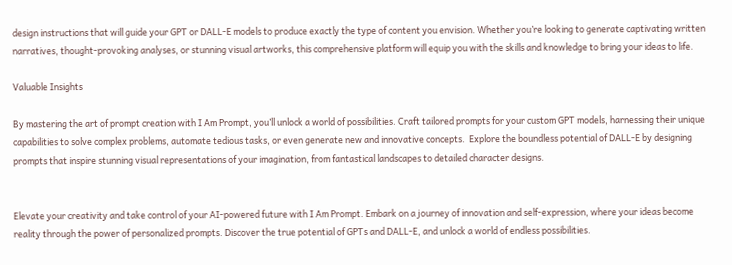design instructions that will guide your GPT or DALL-E models to produce exactly the type of content you envision. Whether you’re looking to generate captivating written narratives, thought-provoking analyses, or stunning visual artworks, this comprehensive platform will equip you with the skills and knowledge to bring your ideas to life.

Valuable Insights

By mastering the art of prompt creation with I Am Prompt, you’ll unlock a world of possibilities. Craft tailored prompts for your custom GPT models, harnessing their unique capabilities to solve complex problems, automate tedious tasks, or even generate new and innovative concepts.  Explore the boundless potential of DALL-E by designing prompts that inspire stunning visual representations of your imagination, from fantastical landscapes to detailed character designs.


Elevate your creativity and take control of your AI-powered future with I Am Prompt. Embark on a journey of innovation and self-expression, where your ideas become reality through the power of personalized prompts. Discover the true potential of GPTs and DALL-E, and unlock a world of endless possibilities.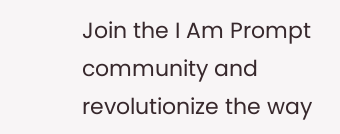Join the I Am Prompt community and revolutionize the way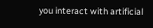you interact with artificial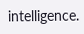intelligence.